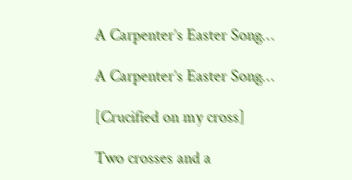A Carpenter’s Easter Song…

A Carpenter’s Easter Song…

[Crucified on my cross]

Two crosses and a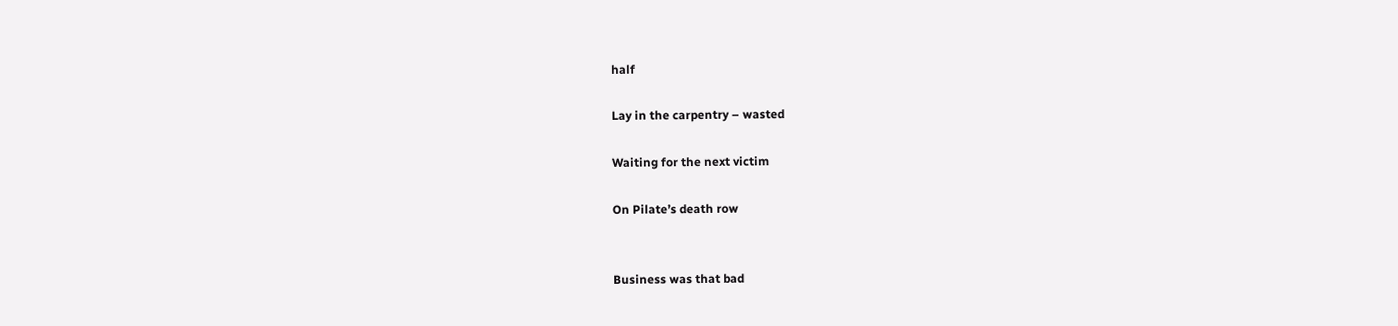half

Lay in the carpentry – wasted

Waiting for the next victim

On Pilate’s death row


Business was that bad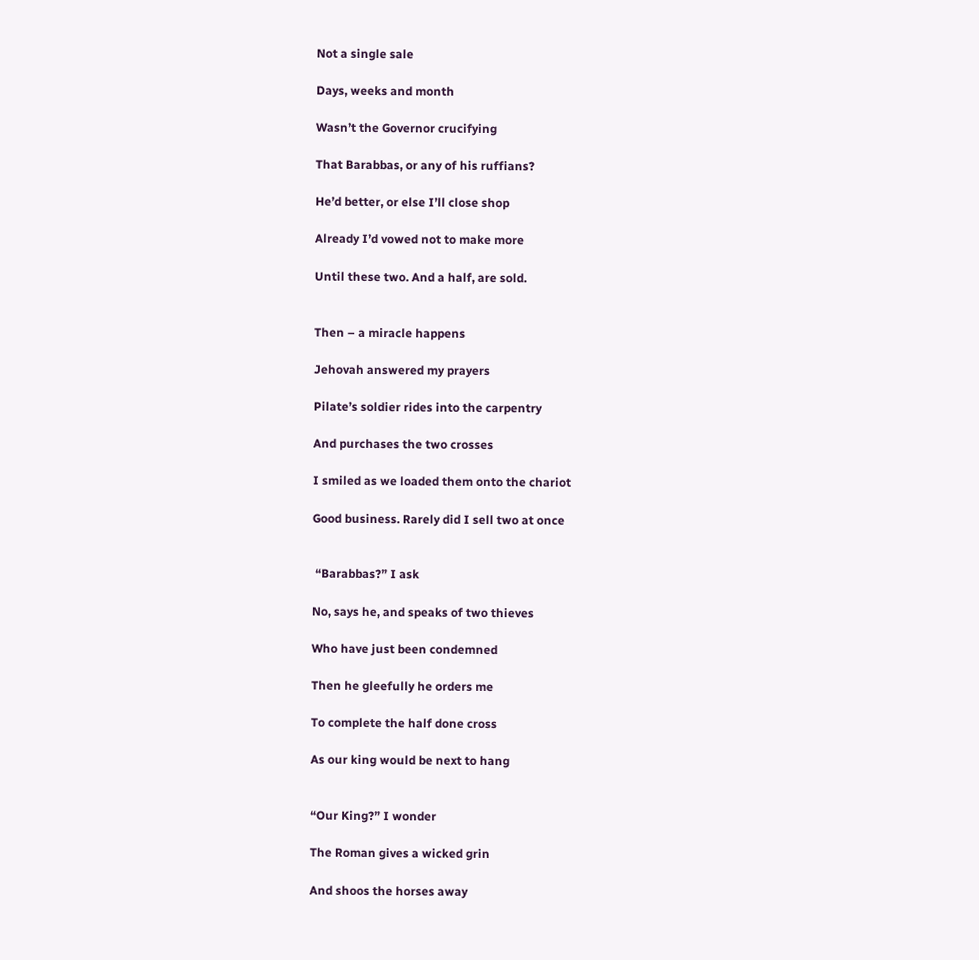Not a single sale

Days, weeks and month

Wasn’t the Governor crucifying

That Barabbas, or any of his ruffians?

He’d better, or else I’ll close shop

Already I’d vowed not to make more

Until these two. And a half, are sold.


Then – a miracle happens

Jehovah answered my prayers

Pilate’s soldier rides into the carpentry

And purchases the two crosses

I smiled as we loaded them onto the chariot

Good business. Rarely did I sell two at once


 “Barabbas?” I ask

No, says he, and speaks of two thieves

Who have just been condemned

Then he gleefully he orders me

To complete the half done cross

As our king would be next to hang


“Our King?” I wonder

The Roman gives a wicked grin

And shoos the horses away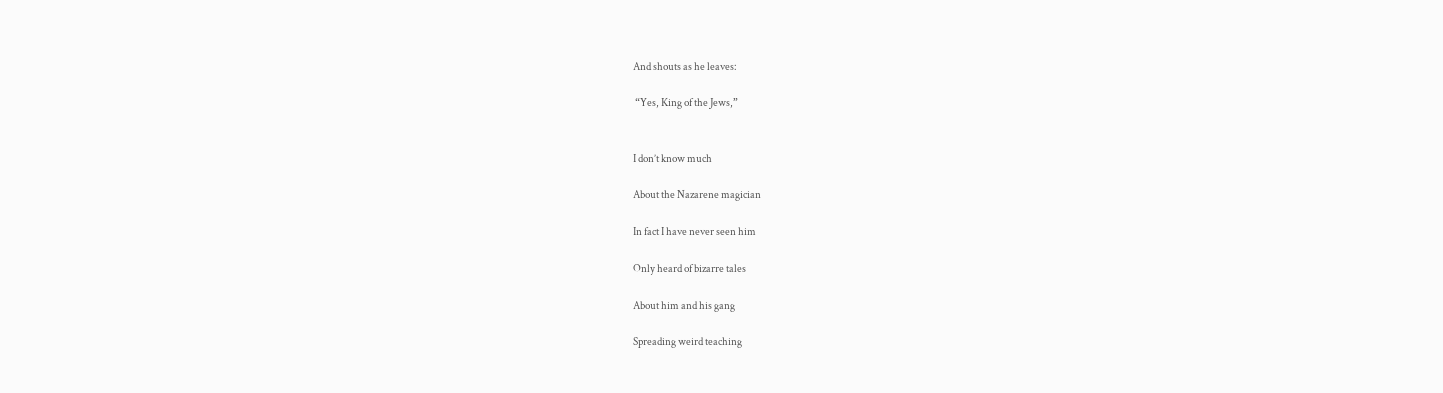And shouts as he leaves:

 “Yes, King of the Jews,”


I don’t know much

About the Nazarene magician

In fact I have never seen him

Only heard of bizarre tales

About him and his gang

Spreading weird teaching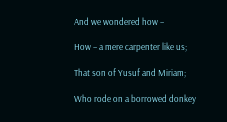And we wondered how –

How – a mere carpenter like us;

That son of Yusuf and Miriam;

Who rode on a borrowed donkey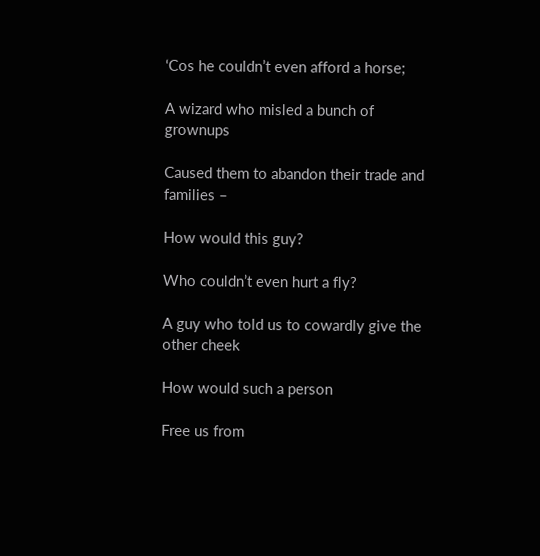‘Cos he couldn’t even afford a horse;

A wizard who misled a bunch of grownups

Caused them to abandon their trade and families –

How would this guy?

Who couldn’t even hurt a fly?

A guy who told us to cowardly give the other cheek

How would such a person

Free us from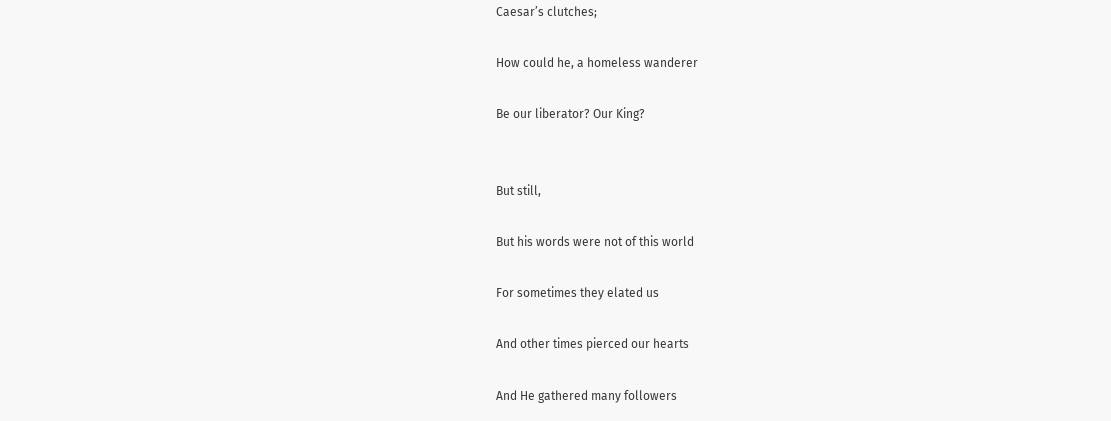Caesar’s clutches;

How could he, a homeless wanderer

Be our liberator? Our King?


But still,

But his words were not of this world

For sometimes they elated us

And other times pierced our hearts

And He gathered many followers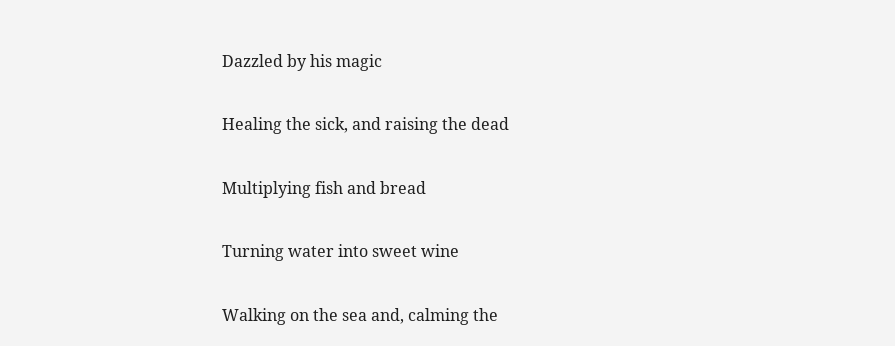Dazzled by his magic

Healing the sick, and raising the dead

Multiplying fish and bread

Turning water into sweet wine

Walking on the sea and, calming the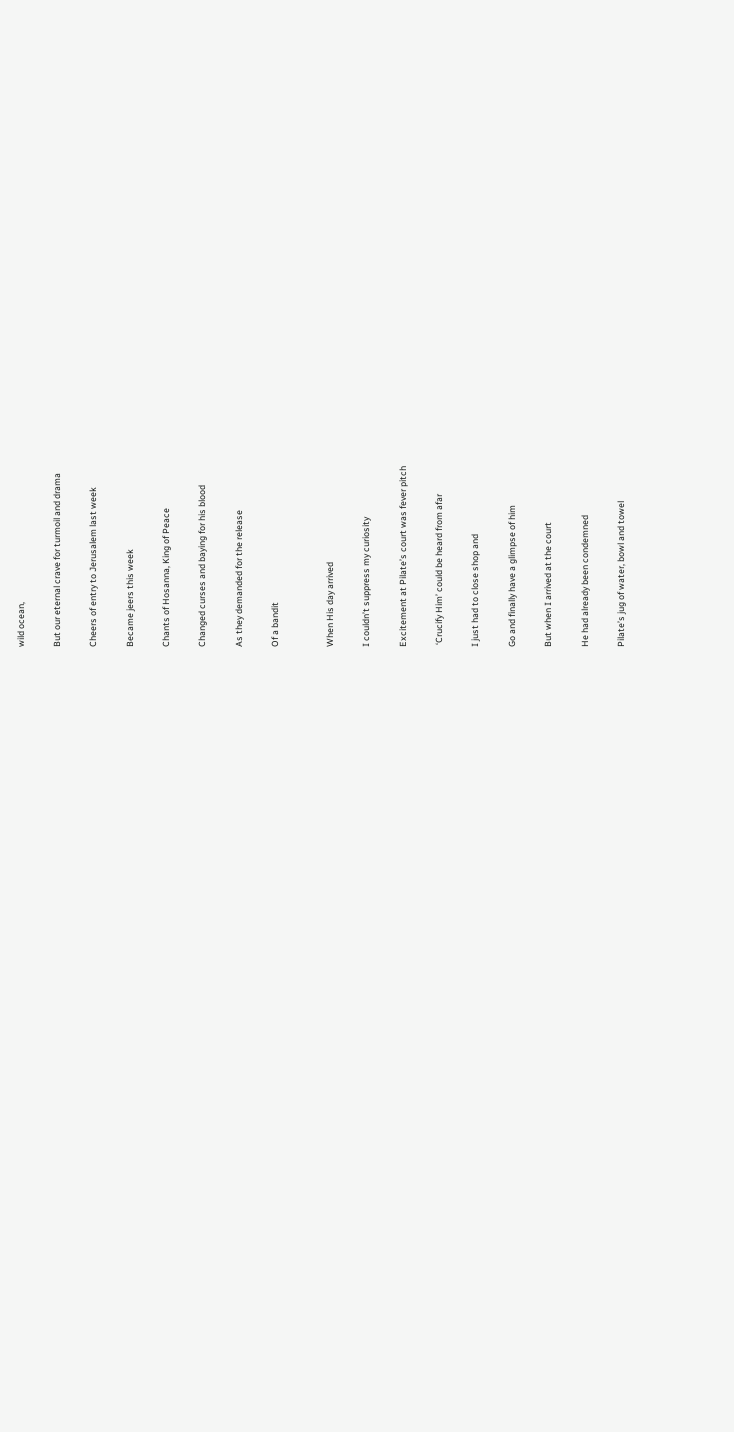wild ocean,

But our eternal crave for turmoil and drama

Cheers of entry to Jerusalem last week

Became jeers this week

Chants of Hosanna, King of Peace

Changed curses and baying for his blood

As they demanded for the release

Of a bandit


When His day arrived

I couldn’t suppress my curiosity

Excitement at Pilate’s court was fever pitch

 ‘Crucify Him’ could be heard from afar

I just had to close shop and

Go and finally have a glimpse of him

But when I arrived at the court

He had already been condemned

Pilate’s jug of water, bowl and towel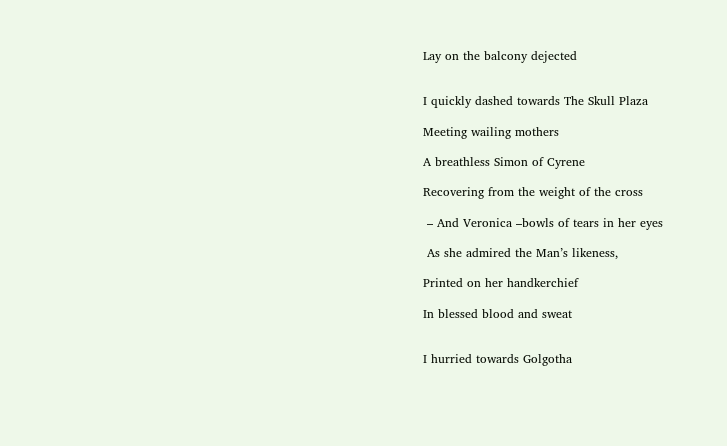Lay on the balcony dejected


I quickly dashed towards The Skull Plaza

Meeting wailing mothers

A breathless Simon of Cyrene

Recovering from the weight of the cross

 – And Veronica –bowls of tears in her eyes

 As she admired the Man’s likeness,

Printed on her handkerchief

In blessed blood and sweat


I hurried towards Golgotha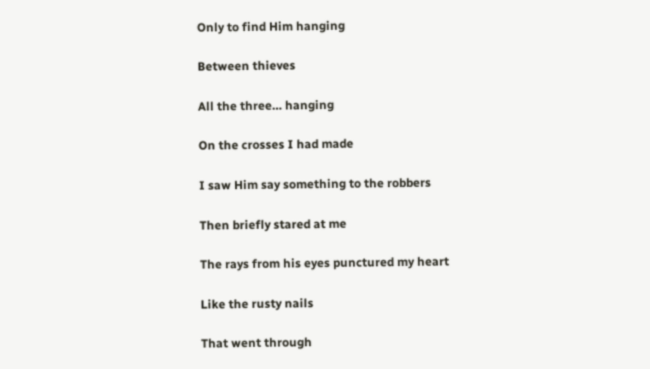Only to find Him hanging

Between thieves

All the three… hanging

On the crosses I had made

I saw Him say something to the robbers

Then briefly stared at me

The rays from his eyes punctured my heart

Like the rusty nails

That went through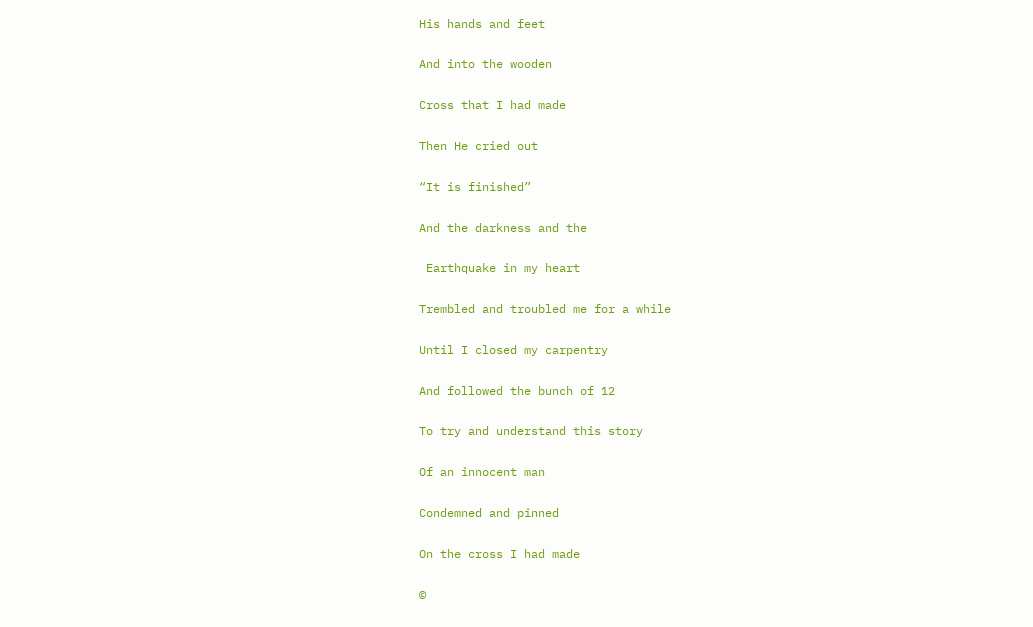His hands and feet

And into the wooden

Cross that I had made

Then He cried out

“It is finished”

And the darkness and the

 Earthquake in my heart

Trembled and troubled me for a while

Until I closed my carpentry

And followed the bunch of 12

To try and understand this story

Of an innocent man

Condemned and pinned

On the cross I had made

©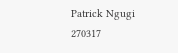Patrick Ngugi 270317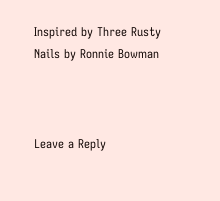Inspired by Three Rusty Nails by Ronnie Bowman



Leave a Reply